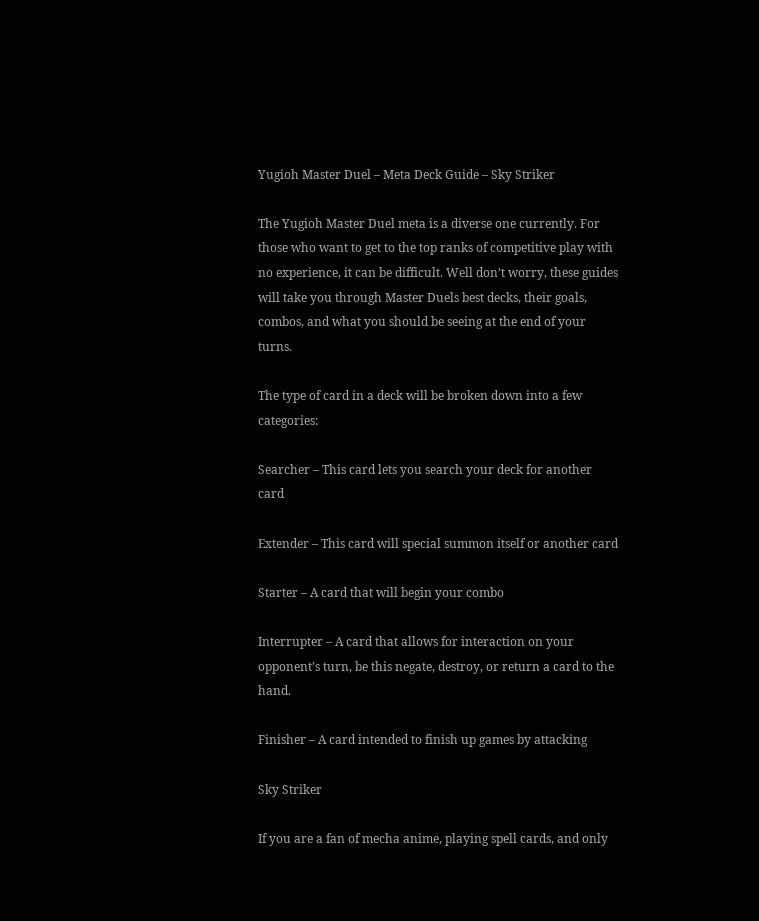Yugioh Master Duel – Meta Deck Guide – Sky Striker

The Yugioh Master Duel meta is a diverse one currently. For those who want to get to the top ranks of competitive play with no experience, it can be difficult. Well don’t worry, these guides will take you through Master Duels best decks, their goals, combos, and what you should be seeing at the end of your turns.

The type of card in a deck will be broken down into a few categories:

Searcher – This card lets you search your deck for another card

Extender – This card will special summon itself or another card

Starter – A card that will begin your combo

Interrupter – A card that allows for interaction on your opponent’s turn, be this negate, destroy, or return a card to the hand.

Finisher – A card intended to finish up games by attacking

Sky Striker

If you are a fan of mecha anime, playing spell cards, and only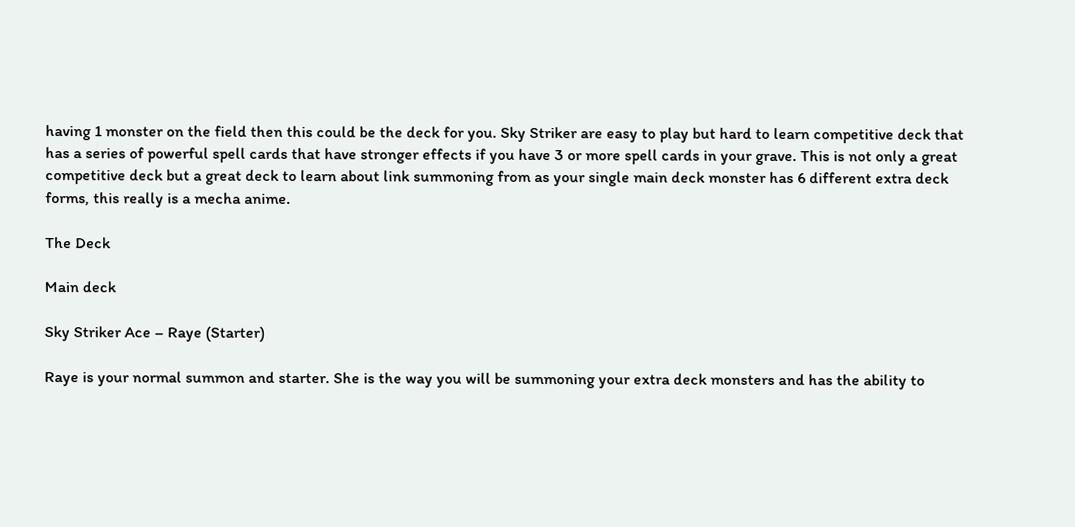having 1 monster on the field then this could be the deck for you. Sky Striker are easy to play but hard to learn competitive deck that has a series of powerful spell cards that have stronger effects if you have 3 or more spell cards in your grave. This is not only a great competitive deck but a great deck to learn about link summoning from as your single main deck monster has 6 different extra deck forms, this really is a mecha anime.

The Deck

Main deck

Sky Striker Ace – Raye (Starter)

Raye is your normal summon and starter. She is the way you will be summoning your extra deck monsters and has the ability to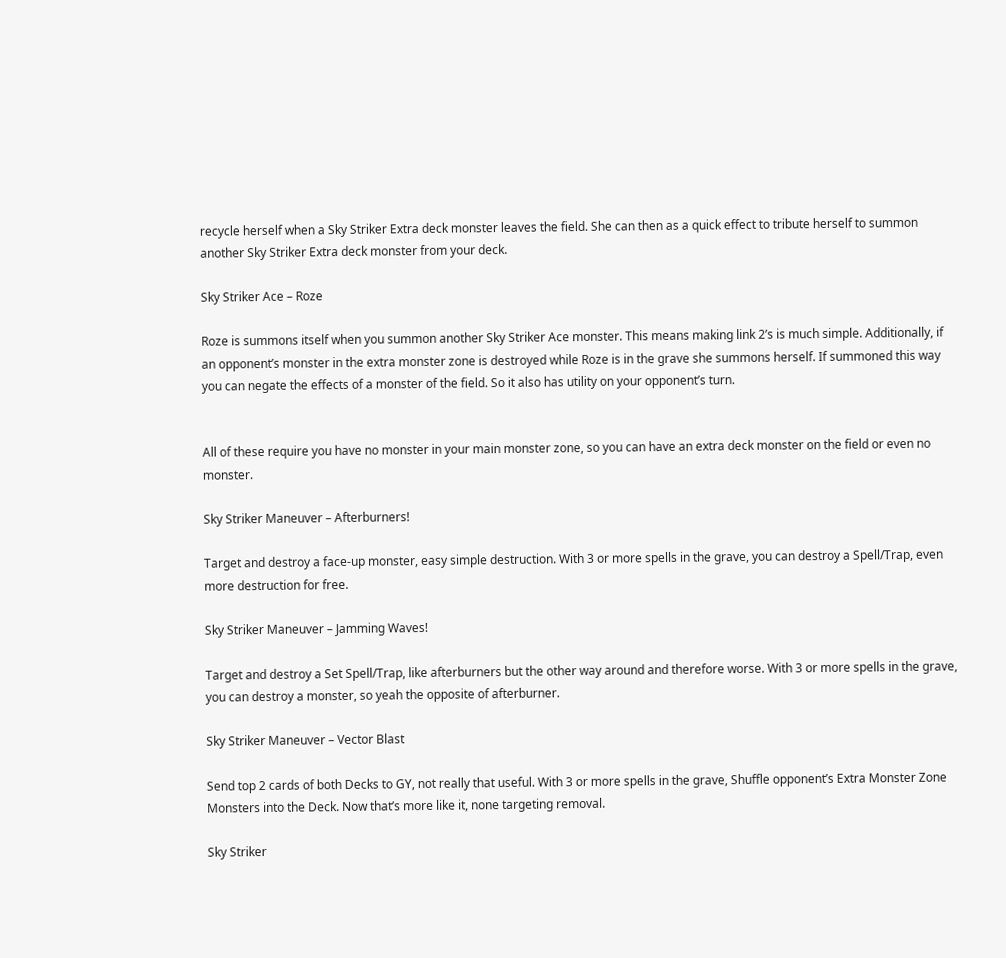recycle herself when a Sky Striker Extra deck monster leaves the field. She can then as a quick effect to tribute herself to summon another Sky Striker Extra deck monster from your deck.

Sky Striker Ace – Roze

Roze is summons itself when you summon another Sky Striker Ace monster. This means making link 2’s is much simple. Additionally, if an opponent’s monster in the extra monster zone is destroyed while Roze is in the grave she summons herself. If summoned this way you can negate the effects of a monster of the field. So it also has utility on your opponent’s turn.


All of these require you have no monster in your main monster zone, so you can have an extra deck monster on the field or even no monster.

Sky Striker Maneuver – Afterburners!

Target and destroy a face-up monster, easy simple destruction. With 3 or more spells in the grave, you can destroy a Spell/Trap, even more destruction for free.

Sky Striker Maneuver – Jamming Waves!

Target and destroy a Set Spell/Trap, like afterburners but the other way around and therefore worse. With 3 or more spells in the grave, you can destroy a monster, so yeah the opposite of afterburner.

Sky Striker Maneuver – Vector Blast

Send top 2 cards of both Decks to GY, not really that useful. With 3 or more spells in the grave, Shuffle opponent’s Extra Monster Zone Monsters into the Deck. Now that’s more like it, none targeting removal.

Sky Striker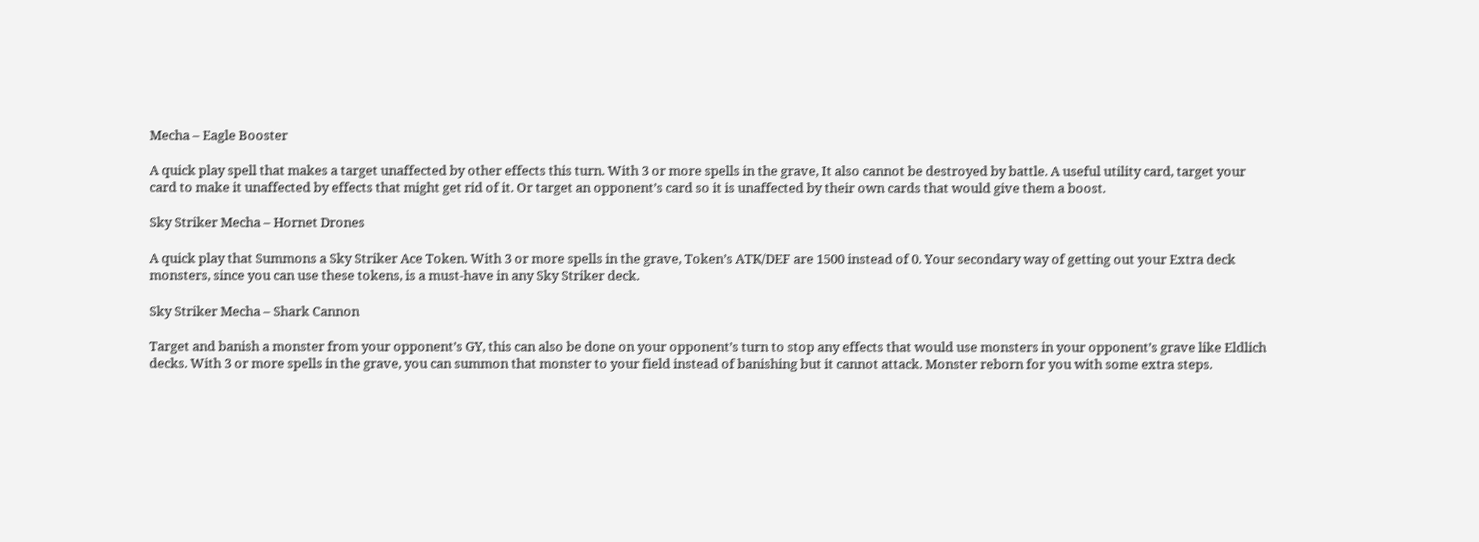Mecha – Eagle Booster

A quick play spell that makes a target unaffected by other effects this turn. With 3 or more spells in the grave, It also cannot be destroyed by battle. A useful utility card, target your card to make it unaffected by effects that might get rid of it. Or target an opponent’s card so it is unaffected by their own cards that would give them a boost.

Sky Striker Mecha – Hornet Drones

A quick play that Summons a Sky Striker Ace Token. With 3 or more spells in the grave, Token’s ATK/DEF are 1500 instead of 0. Your secondary way of getting out your Extra deck monsters, since you can use these tokens, is a must-have in any Sky Striker deck.

Sky Striker Mecha – Shark Cannon

Target and banish a monster from your opponent’s GY, this can also be done on your opponent’s turn to stop any effects that would use monsters in your opponent’s grave like Eldlich decks. With 3 or more spells in the grave, you can summon that monster to your field instead of banishing but it cannot attack. Monster reborn for you with some extra steps.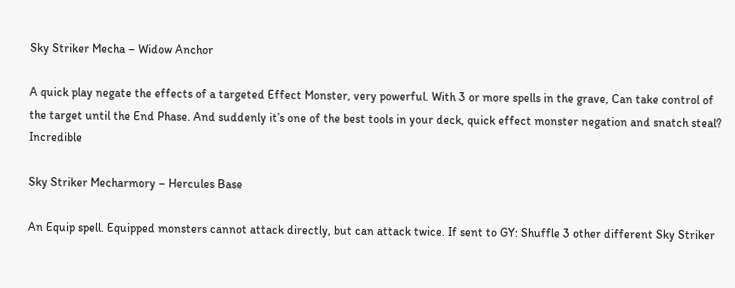Sky Striker Mecha – Widow Anchor

A quick play negate the effects of a targeted Effect Monster, very powerful. With 3 or more spells in the grave, Can take control of the target until the End Phase. And suddenly it’s one of the best tools in your deck, quick effect monster negation and snatch steal? Incredible

Sky Striker Mecharmory – Hercules Base

An Equip spell. Equipped monsters cannot attack directly, but can attack twice. If sent to GY: Shuffle 3 other different Sky Striker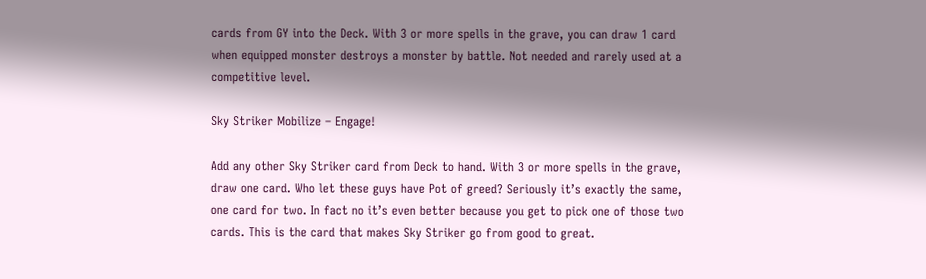cards from GY into the Deck. With 3 or more spells in the grave, you can draw 1 card when equipped monster destroys a monster by battle. Not needed and rarely used at a competitive level.

Sky Striker Mobilize – Engage!

Add any other Sky Striker card from Deck to hand. With 3 or more spells in the grave, draw one card. Who let these guys have Pot of greed? Seriously it’s exactly the same, one card for two. In fact no it’s even better because you get to pick one of those two cards. This is the card that makes Sky Striker go from good to great.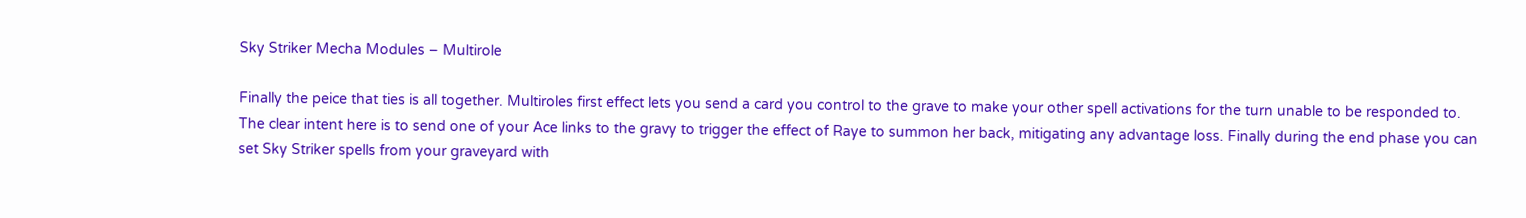Sky Striker Mecha Modules – Multirole

Finally the peice that ties is all together. Multiroles first effect lets you send a card you control to the grave to make your other spell activations for the turn unable to be responded to. The clear intent here is to send one of your Ace links to the gravy to trigger the effect of Raye to summon her back, mitigating any advantage loss. Finally during the end phase you can set Sky Striker spells from your graveyard with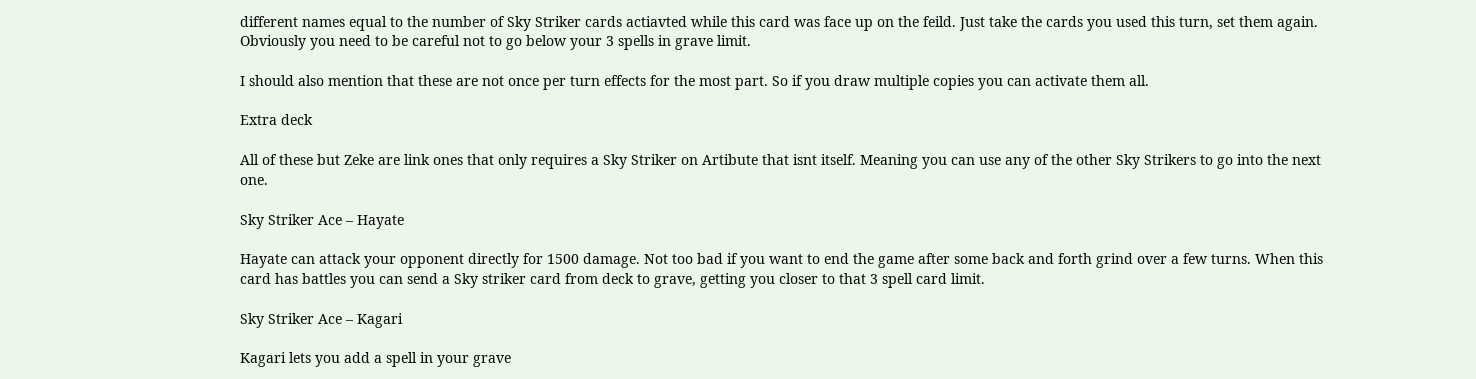different names equal to the number of Sky Striker cards actiavted while this card was face up on the feild. Just take the cards you used this turn, set them again. Obviously you need to be careful not to go below your 3 spells in grave limit.

I should also mention that these are not once per turn effects for the most part. So if you draw multiple copies you can activate them all.

Extra deck

All of these but Zeke are link ones that only requires a Sky Striker on Artibute that isnt itself. Meaning you can use any of the other Sky Strikers to go into the next one.

Sky Striker Ace – Hayate

Hayate can attack your opponent directly for 1500 damage. Not too bad if you want to end the game after some back and forth grind over a few turns. When this card has battles you can send a Sky striker card from deck to grave, getting you closer to that 3 spell card limit.

Sky Striker Ace – Kagari

Kagari lets you add a spell in your grave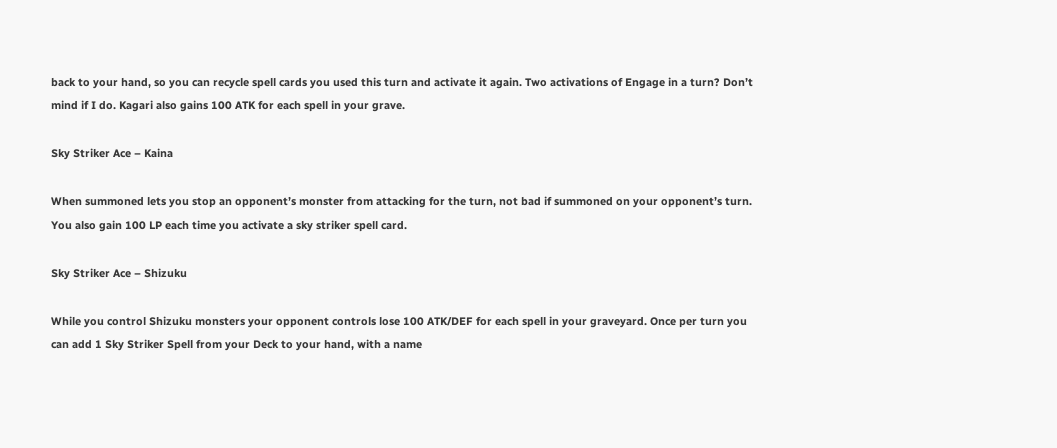back to your hand, so you can recycle spell cards you used this turn and activate it again. Two activations of Engage in a turn? Don’t mind if I do. Kagari also gains 100 ATK for each spell in your grave.

Sky Striker Ace – Kaina

When summoned lets you stop an opponent’s monster from attacking for the turn, not bad if summoned on your opponent’s turn. You also gain 100 LP each time you activate a sky striker spell card.

Sky Striker Ace – Shizuku

While you control Shizuku monsters your opponent controls lose 100 ATK/DEF for each spell in your graveyard. Once per turn you can add 1 Sky Striker Spell from your Deck to your hand, with a name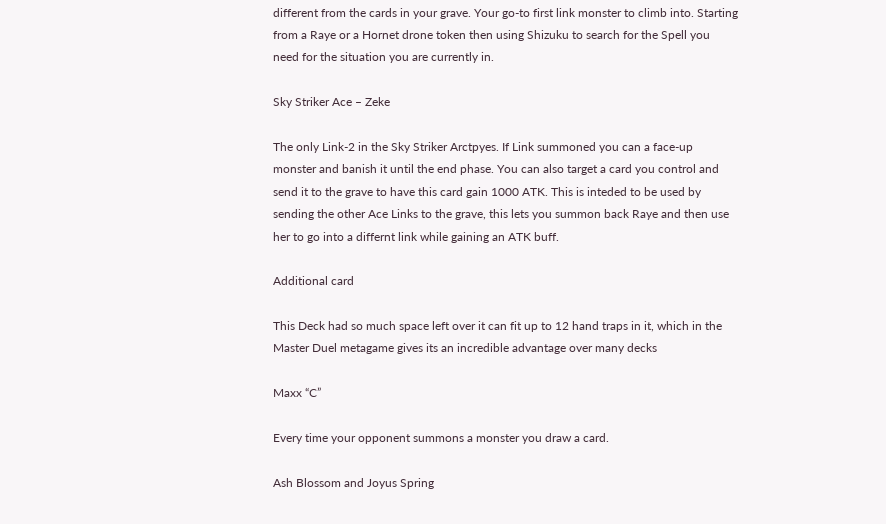different from the cards in your grave. Your go-to first link monster to climb into. Starting from a Raye or a Hornet drone token then using Shizuku to search for the Spell you need for the situation you are currently in.

Sky Striker Ace – Zeke

The only Link-2 in the Sky Striker Arctpyes. If Link summoned you can a face-up monster and banish it until the end phase. You can also target a card you control and send it to the grave to have this card gain 1000 ATK. This is inteded to be used by sending the other Ace Links to the grave, this lets you summon back Raye and then use her to go into a differnt link while gaining an ATK buff.

Additional card

This Deck had so much space left over it can fit up to 12 hand traps in it, which in the Master Duel metagame gives its an incredible advantage over many decks

Maxx “C”

Every time your opponent summons a monster you draw a card.

Ash Blossom and Joyus Spring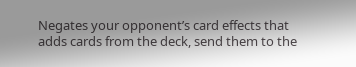Negates your opponent’s card effects that adds cards from the deck, send them to the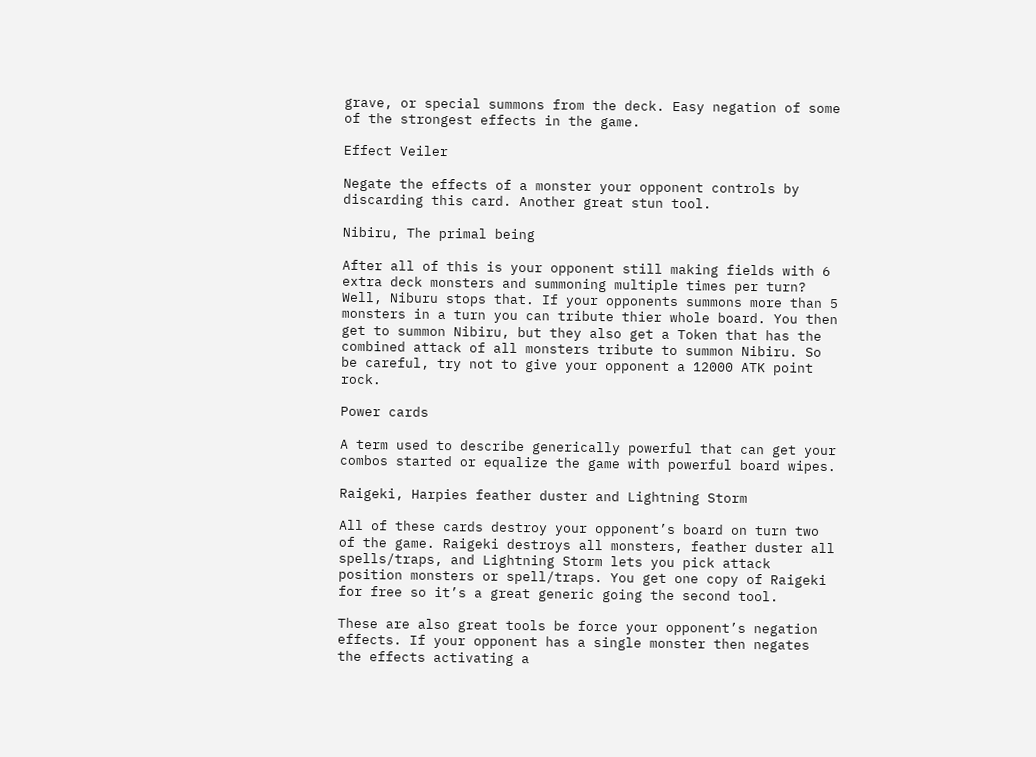grave, or special summons from the deck. Easy negation of some of the strongest effects in the game.

Effect Veiler

Negate the effects of a monster your opponent controls by discarding this card. Another great stun tool.

Nibiru, The primal being

After all of this is your opponent still making fields with 6 extra deck monsters and summoning multiple times per turn? Well, Niburu stops that. If your opponents summons more than 5 monsters in a turn you can tribute thier whole board. You then get to summon Nibiru, but they also get a Token that has the combined attack of all monsters tribute to summon Nibiru. So be careful, try not to give your opponent a 12000 ATK point rock.

Power cards

A term used to describe generically powerful that can get your combos started or equalize the game with powerful board wipes.

Raigeki, Harpies feather duster and Lightning Storm

All of these cards destroy your opponent’s board on turn two of the game. Raigeki destroys all monsters, feather duster all spells/traps, and Lightning Storm lets you pick attack position monsters or spell/traps. You get one copy of Raigeki for free so it’s a great generic going the second tool.

These are also great tools be force your opponent’s negation effects. If your opponent has a single monster then negates the effects activating a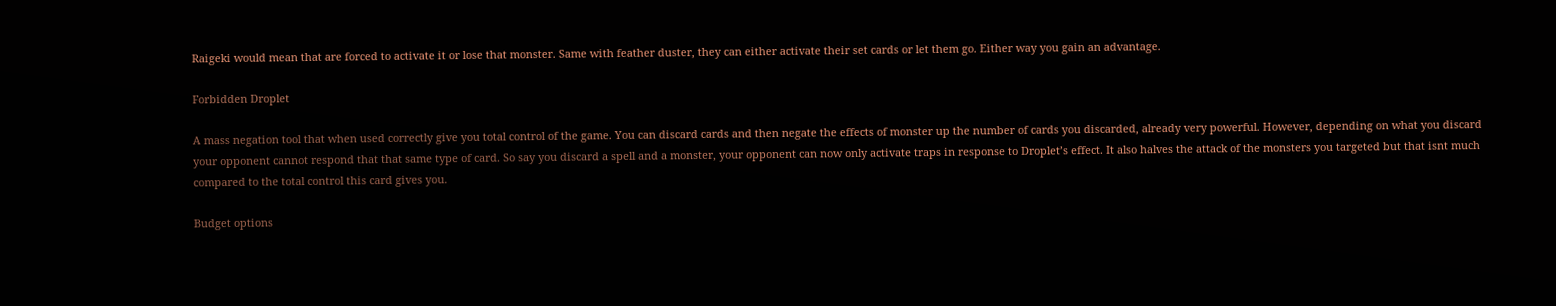Raigeki would mean that are forced to activate it or lose that monster. Same with feather duster, they can either activate their set cards or let them go. Either way you gain an advantage.

Forbidden Droplet

A mass negation tool that when used correctly give you total control of the game. You can discard cards and then negate the effects of monster up the number of cards you discarded, already very powerful. However, depending on what you discard your opponent cannot respond that that same type of card. So say you discard a spell and a monster, your opponent can now only activate traps in response to Droplet’s effect. It also halves the attack of the monsters you targeted but that isnt much compared to the total control this card gives you.

Budget options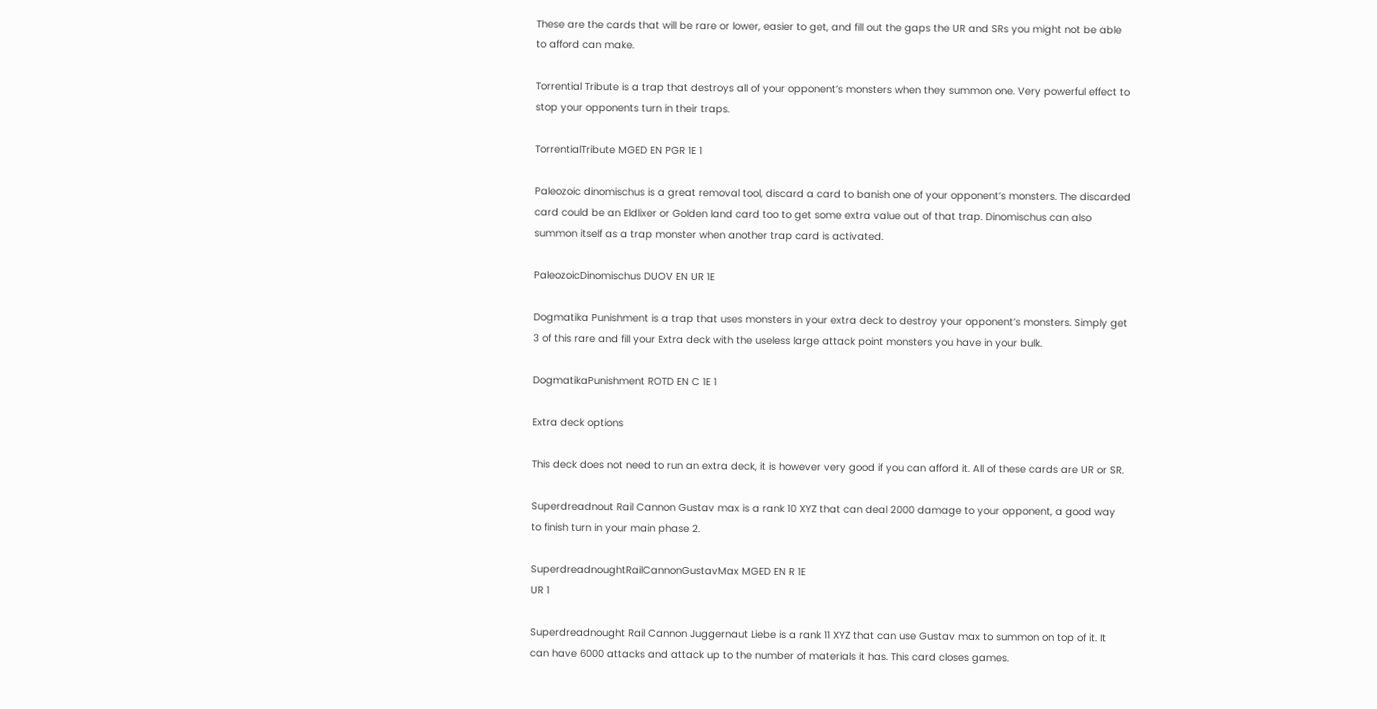These are the cards that will be rare or lower, easier to get, and fill out the gaps the UR and SRs you might not be able to afford can make.

Torrential Tribute is a trap that destroys all of your opponent’s monsters when they summon one. Very powerful effect to stop your opponents turn in their traps.

TorrentialTribute MGED EN PGR 1E 1

Paleozoic dinomischus is a great removal tool, discard a card to banish one of your opponent’s monsters. The discarded card could be an Eldlixer or Golden land card too to get some extra value out of that trap. Dinomischus can also summon itself as a trap monster when another trap card is activated.

PaleozoicDinomischus DUOV EN UR 1E

Dogmatika Punishment is a trap that uses monsters in your extra deck to destroy your opponent’s monsters. Simply get 3 of this rare and fill your Extra deck with the useless large attack point monsters you have in your bulk.

DogmatikaPunishment ROTD EN C 1E 1

Extra deck options

This deck does not need to run an extra deck, it is however very good if you can afford it. All of these cards are UR or SR.

Superdreadnout Rail Cannon Gustav max is a rank 10 XYZ that can deal 2000 damage to your opponent, a good way to finish turn in your main phase 2.

SuperdreadnoughtRailCannonGustavMax MGED EN R 1E
UR 1

Superdreadnought Rail Cannon Juggernaut Liebe is a rank 11 XYZ that can use Gustav max to summon on top of it. It can have 6000 attacks and attack up to the number of materials it has. This card closes games.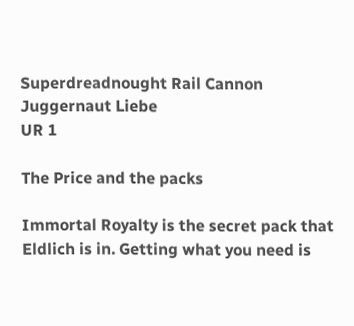Superdreadnought Rail Cannon Juggernaut Liebe
UR 1

The Price and the packs

Immortal Royalty is the secret pack that Eldlich is in. Getting what you need is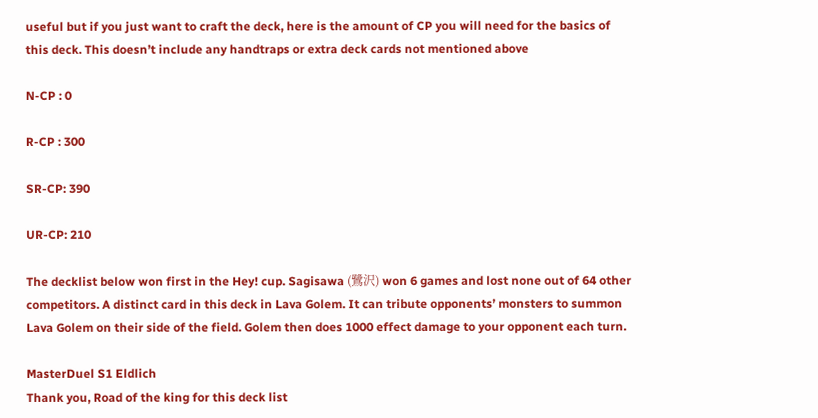useful but if you just want to craft the deck, here is the amount of CP you will need for the basics of this deck. This doesn’t include any handtraps or extra deck cards not mentioned above

N-CP : 0

R-CP : 300

SR-CP: 390

UR-CP: 210

The decklist below won first in the Hey! cup. Sagisawa (鷺沢) won 6 games and lost none out of 64 other competitors. A distinct card in this deck in Lava Golem. It can tribute opponents’ monsters to summon Lava Golem on their side of the field. Golem then does 1000 effect damage to your opponent each turn.

MasterDuel S1 Eldlich
Thank you, Road of the king for this deck list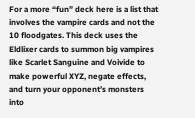For a more “fun” deck here is a list that involves the vampire cards and not the 10 floodgates. This deck uses the Eldlixer cards to summon big vampires like Scarlet Sanguine and Voivide to make powerful XYZ, negate effects, and turn your opponent’s monsters into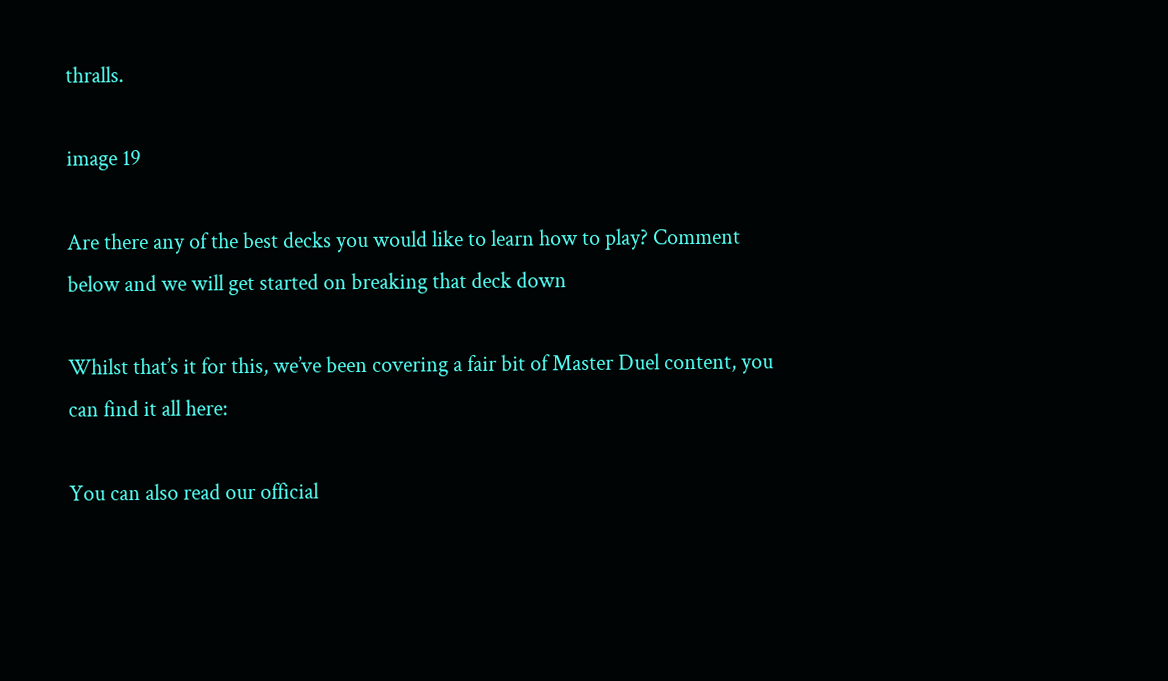thralls.

image 19

Are there any of the best decks you would like to learn how to play? Comment below and we will get started on breaking that deck down

Whilst that’s it for this, we’ve been covering a fair bit of Master Duel content, you can find it all here:

You can also read our official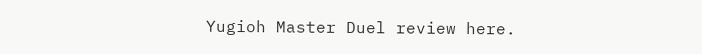Yugioh Master Duel review here.